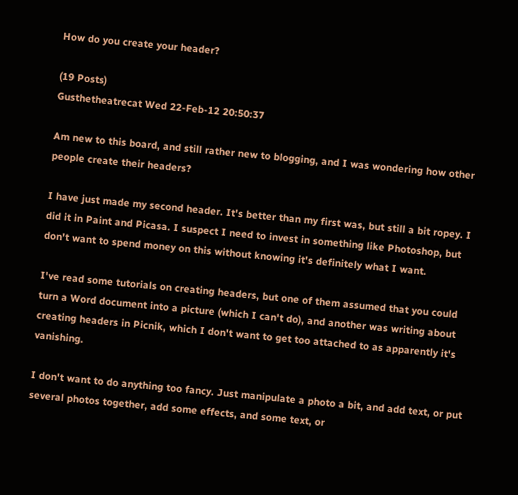How do you create your header?

(19 Posts)
Gusthetheatrecat Wed 22-Feb-12 20:50:37

Am new to this board, and still rather new to blogging, and I was wondering how other people create their headers?

I have just made my second header. It's better than my first was, but still a bit ropey. I did it in Paint and Picasa. I suspect I need to invest in something like Photoshop, but don't want to spend money on this without knowing it's definitely what I want.

I've read some tutorials on creating headers, but one of them assumed that you could turn a Word document into a picture (which I can't do), and another was writing about creating headers in Picnik, which I don't want to get too attached to as apparently it's vanishing.

I don't want to do anything too fancy. Just manipulate a photo a bit, and add text, or put several photos together, add some effects, and some text, or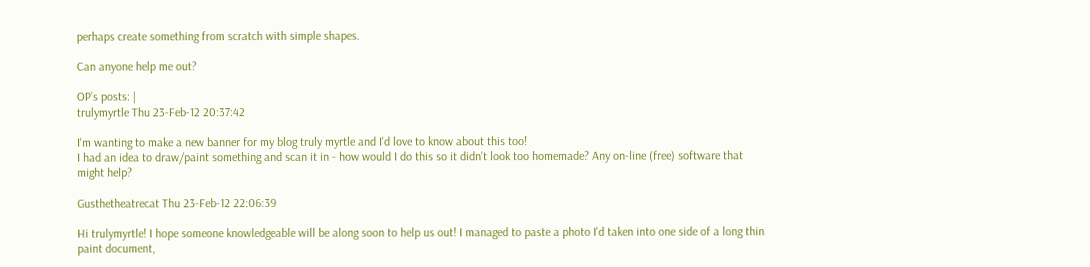perhaps create something from scratch with simple shapes.

Can anyone help me out?

OP’s posts: |
trulymyrtle Thu 23-Feb-12 20:37:42

I'm wanting to make a new banner for my blog truly myrtle and I'd love to know about this too!
I had an idea to draw/paint something and scan it in - how would I do this so it didn't look too homemade? Any on-line (free) software that might help?

Gusthetheatrecat Thu 23-Feb-12 22:06:39

Hi trulymyrtle! I hope someone knowledgeable will be along soon to help us out! I managed to paste a photo I'd taken into one side of a long thin paint document,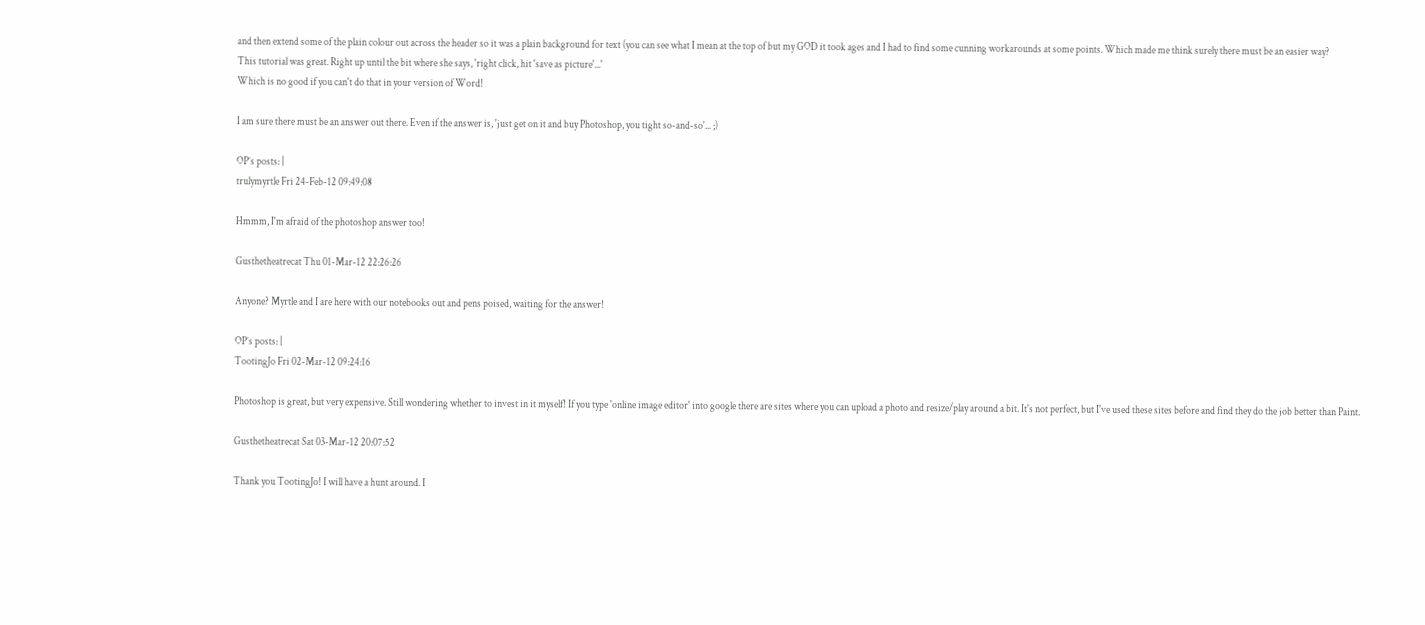and then extend some of the plain colour out across the header so it was a plain background for text (you can see what I mean at the top of but my GOD it took ages and I had to find some cunning workarounds at some points. Which made me think surely there must be an easier way?
This tutorial was great. Right up until the bit where she says, 'right click, hit 'save as picture'...'
Which is no good if you can't do that in your version of Word!

I am sure there must be an answer out there. Even if the answer is, 'just get on it and buy Photoshop, you tight so-and-so'... ;)

OP’s posts: |
trulymyrtle Fri 24-Feb-12 09:49:08

Hmmm, I'm afraid of the photoshop answer too!

Gusthetheatrecat Thu 01-Mar-12 22:26:26

Anyone? Myrtle and I are here with our notebooks out and pens poised, waiting for the answer!

OP’s posts: |
TootingJo Fri 02-Mar-12 09:24:16

Photoshop is great, but very expensive. Still wondering whether to invest in it myself! If you type 'online image editor' into google there are sites where you can upload a photo and resize/play around a bit. It's not perfect, but I've used these sites before and find they do the job better than Paint.

Gusthetheatrecat Sat 03-Mar-12 20:07:52

Thank you TootingJo! I will have a hunt around. I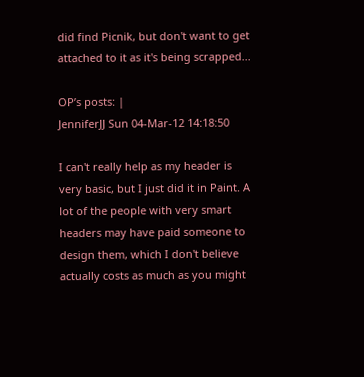did find Picnik, but don't want to get attached to it as it's being scrapped...

OP’s posts: |
JenniferJJ Sun 04-Mar-12 14:18:50

I can't really help as my header is very basic, but I just did it in Paint. A lot of the people with very smart headers may have paid someone to design them, which I don't believe actually costs as much as you might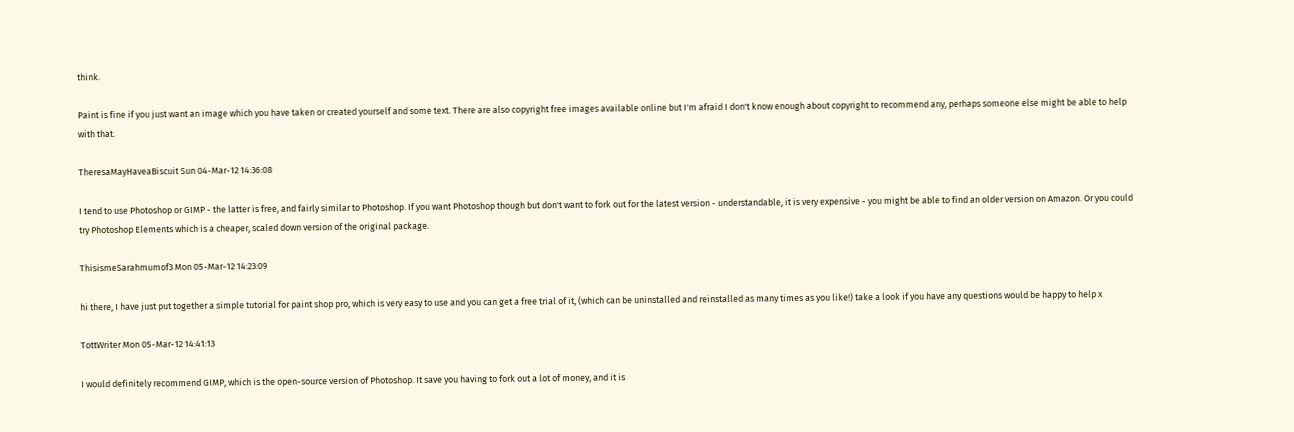think.

Paint is fine if you just want an image which you have taken or created yourself and some text. There are also copyright free images available online but I'm afraid I don't know enough about copyright to recommend any, perhaps someone else might be able to help with that.

TheresaMayHaveaBiscuit Sun 04-Mar-12 14:36:08

I tend to use Photoshop or GIMP - the latter is free, and fairly similar to Photoshop. If you want Photoshop though but don't want to fork out for the latest version - understandable, it is very expensive - you might be able to find an older version on Amazon. Or you could try Photoshop Elements which is a cheaper, scaled down version of the original package.

ThisismeSarahmumof3 Mon 05-Mar-12 14:23:09

hi there, I have just put together a simple tutorial for paint shop pro, which is very easy to use and you can get a free trial of it, (which can be uninstalled and reinstalled as many times as you like!) take a look if you have any questions would be happy to help x

TottWriter Mon 05-Mar-12 14:41:13

I would definitely recommend GIMP, which is the open-source version of Photoshop. It save you having to fork out a lot of money, and it is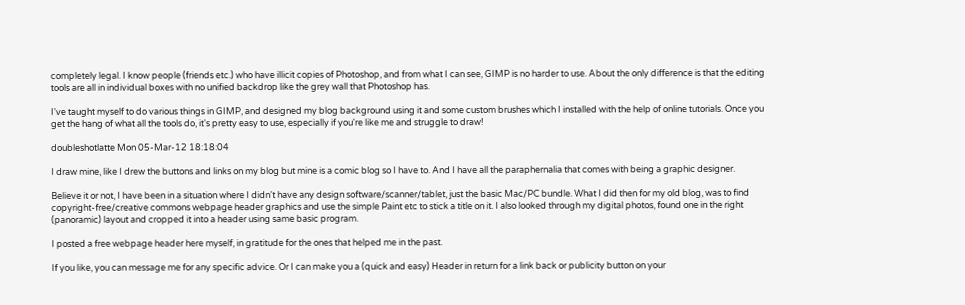completely legal. I know people (friends etc.) who have illicit copies of Photoshop, and from what I can see, GIMP is no harder to use. About the only difference is that the editing tools are all in individual boxes with no unified backdrop like the grey wall that Photoshop has.

I've taught myself to do various things in GIMP, and designed my blog background using it and some custom brushes which I installed with the help of online tutorials. Once you get the hang of what all the tools do, it's pretty easy to use, especially if you're like me and struggle to draw!

doubleshotlatte Mon 05-Mar-12 18:18:04

I draw mine, like I drew the buttons and links on my blog but mine is a comic blog so I have to. And I have all the paraphernalia that comes with being a graphic designer.

Believe it or not, I have been in a situation where I didn't have any design software/scanner/tablet, just the basic Mac/PC bundle. What I did then for my old blog, was to find copyright-free/creative commons webpage header graphics and use the simple Paint etc to stick a title on it. I also looked through my digital photos, found one in the right (panoramic) layout and cropped it into a header using same basic program.

I posted a free webpage header here myself, in gratitude for the ones that helped me in the past.

If you like, you can message me for any specific advice. Or I can make you a (quick and easy) Header in return for a link back or publicity button on your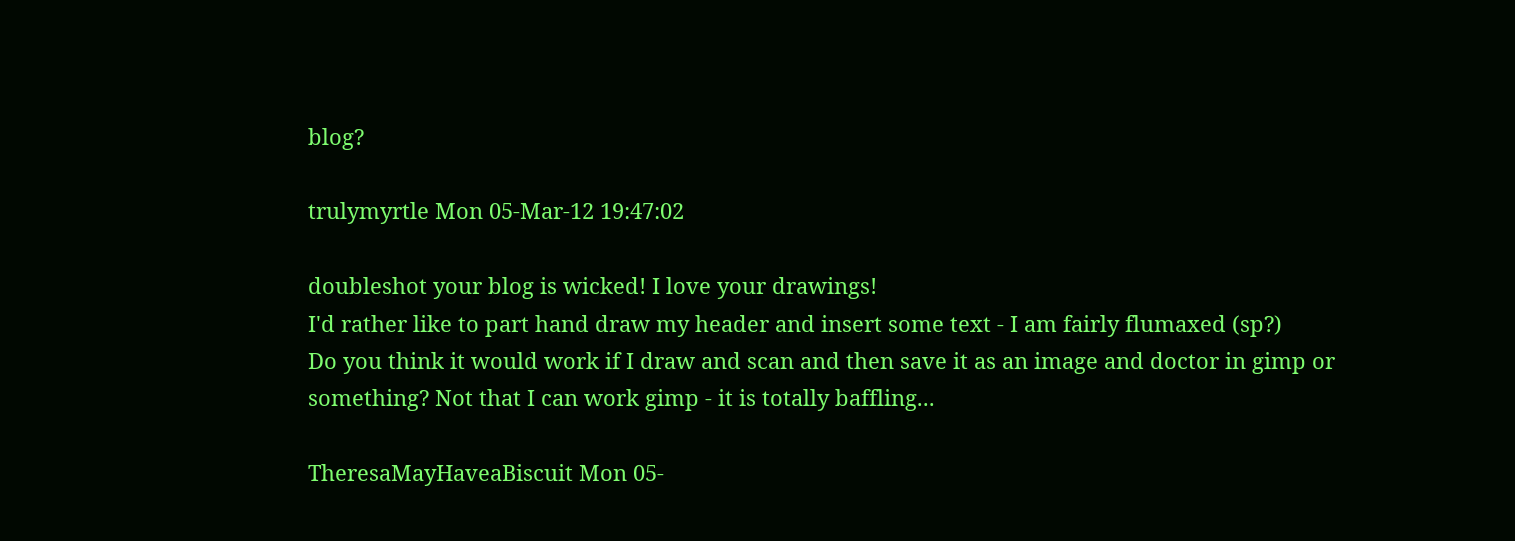blog?

trulymyrtle Mon 05-Mar-12 19:47:02

doubleshot your blog is wicked! I love your drawings!
I'd rather like to part hand draw my header and insert some text - I am fairly flumaxed (sp?)
Do you think it would work if I draw and scan and then save it as an image and doctor in gimp or something? Not that I can work gimp - it is totally baffling...

TheresaMayHaveaBiscuit Mon 05-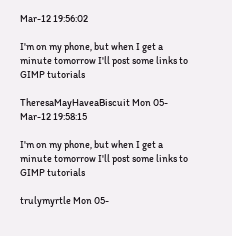Mar-12 19:56:02

I'm on my phone, but when I get a minute tomorrow I'll post some links to GIMP tutorials

TheresaMayHaveaBiscuit Mon 05-Mar-12 19:58:15

I'm on my phone, but when I get a minute tomorrow I'll post some links to GIMP tutorials

trulymyrtle Mon 05-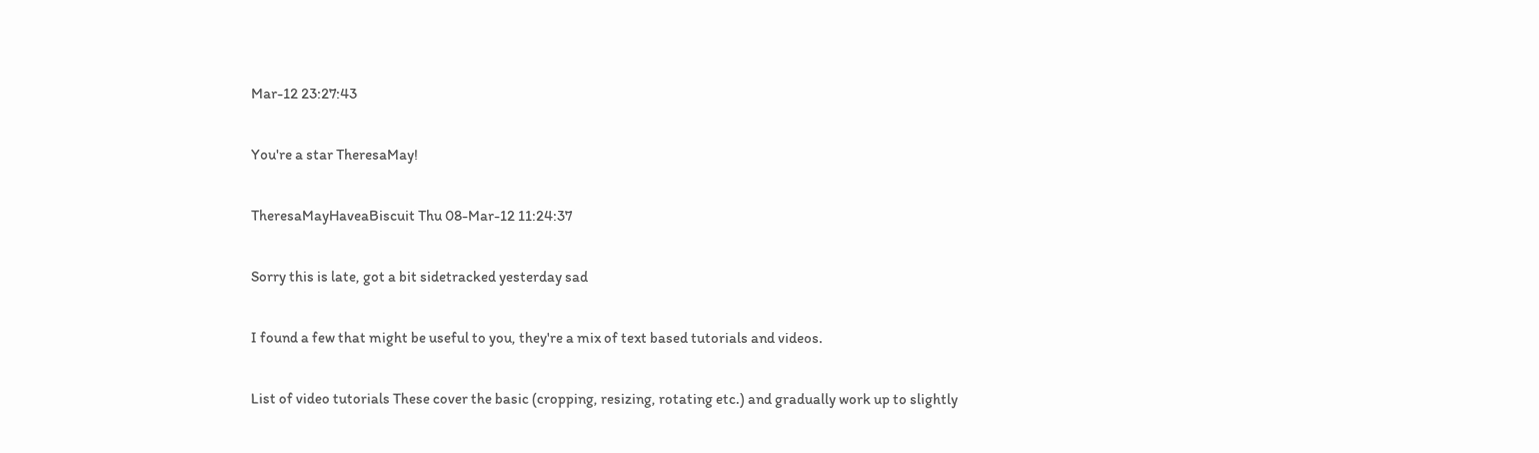Mar-12 23:27:43

You're a star TheresaMay!

TheresaMayHaveaBiscuit Thu 08-Mar-12 11:24:37

Sorry this is late, got a bit sidetracked yesterday sad

I found a few that might be useful to you, they're a mix of text based tutorials and videos.

List of video tutorials These cover the basic (cropping, resizing, rotating etc.) and gradually work up to slightly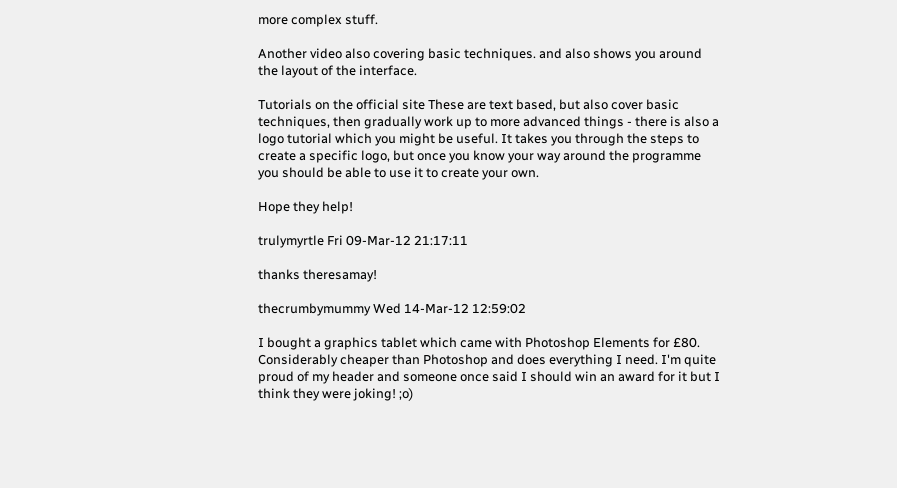more complex stuff.

Another video also covering basic techniques. and also shows you around the layout of the interface.

Tutorials on the official site These are text based, but also cover basic techniques, then gradually work up to more advanced things - there is also a logo tutorial which you might be useful. It takes you through the steps to create a specific logo, but once you know your way around the programme you should be able to use it to create your own.

Hope they help!

trulymyrtle Fri 09-Mar-12 21:17:11

thanks theresamay!

thecrumbymummy Wed 14-Mar-12 12:59:02

I bought a graphics tablet which came with Photoshop Elements for £80. Considerably cheaper than Photoshop and does everything I need. I'm quite proud of my header and someone once said I should win an award for it but I think they were joking! ;o)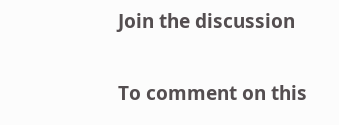Join the discussion

To comment on this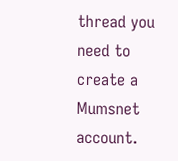thread you need to create a Mumsnet account.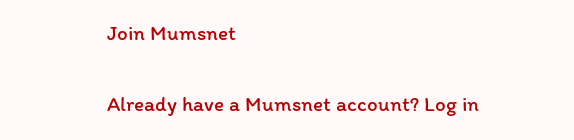Join Mumsnet

Already have a Mumsnet account? Log in